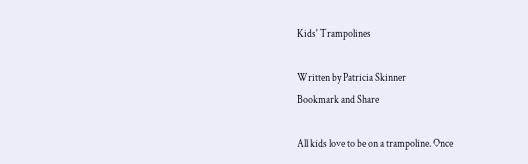Kids' Trampolines

Written by Patricia Skinner
Bookmark and Share

All kids love to be on a trampoline. Once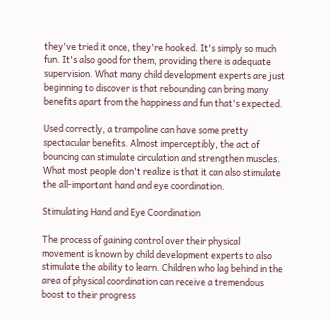they've tried it once, they're hooked. It's simply so much fun. It's also good for them, providing there is adequate supervision. What many child development experts are just beginning to discover is that rebounding can bring many benefits apart from the happiness and fun that's expected.

Used correctly, a trampoline can have some pretty spectacular benefits. Almost imperceptibly, the act of bouncing can stimulate circulation and strengthen muscles. What most people don't realize is that it can also stimulate the all-important hand and eye coordination.

Stimulating Hand and Eye Coordination

The process of gaining control over their physical movement is known by child development experts to also stimulate the ability to learn. Children who lag behind in the area of physical coordination can receive a tremendous boost to their progress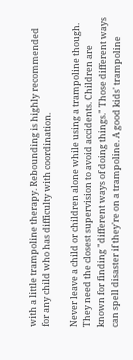with a little trampoline therapy. Rebounding is highly recommended for any child who has difficulty with coordination.

Never leave a child or children alone while using a trampoline though. They need the closest supervision to avoid accidents. Children are known for finding "different ways of doing things." Those different ways can spell disaster if they're on a trampoline. A good kids' trampoline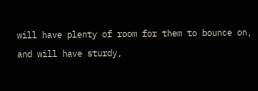will have plenty of room for them to bounce on, and will have sturdy,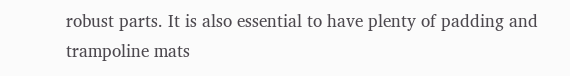robust parts. It is also essential to have plenty of padding and trampoline mats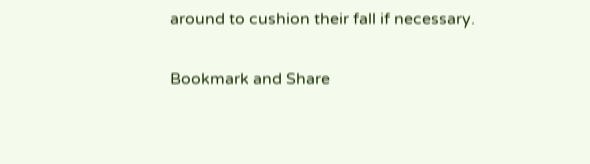around to cushion their fall if necessary.

Bookmark and Share